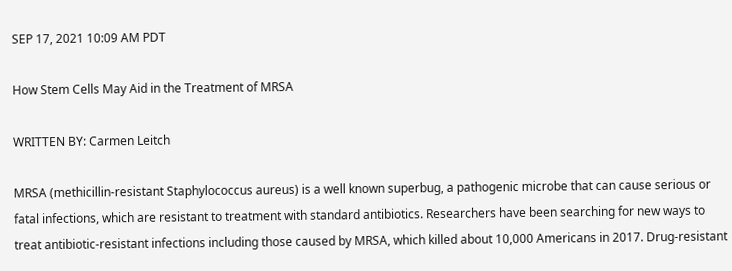SEP 17, 2021 10:09 AM PDT

How Stem Cells May Aid in the Treatment of MRSA

WRITTEN BY: Carmen Leitch

MRSA (methicillin-resistant Staphylococcus aureus) is a well known superbug, a pathogenic microbe that can cause serious or fatal infections, which are resistant to treatment with standard antibiotics. Researchers have been searching for new ways to treat antibiotic-resistant infections including those caused by MRSA, which killed about 10,000 Americans in 2017. Drug-resistant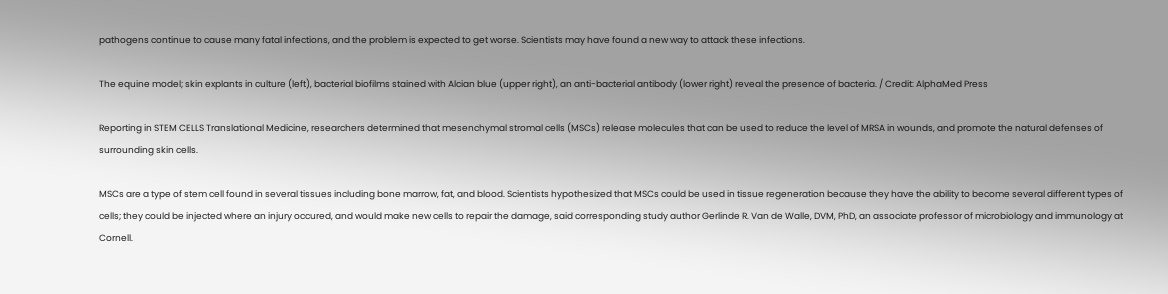pathogens continue to cause many fatal infections, and the problem is expected to get worse. Scientists may have found a new way to attack these infections.

The equine model; skin explants in culture (left), bacterial biofilms stained with Alcian blue (upper right), an anti-bacterial antibody (lower right) reveal the presence of bacteria. / Credit: AlphaMed Press

Reporting in STEM CELLS Translational Medicine, researchers determined that mesenchymal stromal cells (MSCs) release molecules that can be used to reduce the level of MRSA in wounds, and promote the natural defenses of surrounding skin cells.

MSCs are a type of stem cell found in several tissues including bone marrow, fat, and blood. Scientists hypothesized that MSCs could be used in tissue regeneration because they have the ability to become several different types of cells; they could be injected where an injury occured, and would make new cells to repair the damage, said corresponding study author Gerlinde R. Van de Walle, DVM, PhD, an associate professor of microbiology and immunology at Cornell.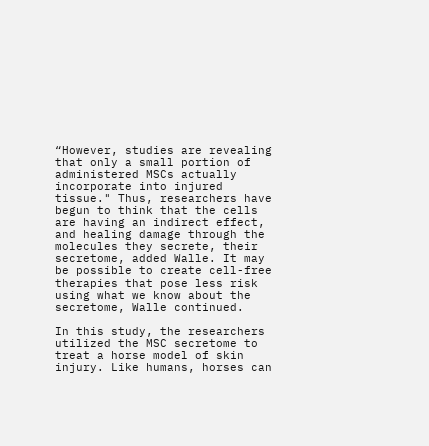“However, studies are revealing that only a small portion of administered MSCs actually incorporate into injured tissue." Thus, researchers have begun to think that the cells are having an indirect effect, and healing damage through the molecules they secrete, their secretome, added Walle. It may be possible to create cell-free therapies that pose less risk using what we know about the secretome, Walle continued.

In this study, the researchers utilized the MSC secretome to treat a horse model of skin injury. Like humans, horses can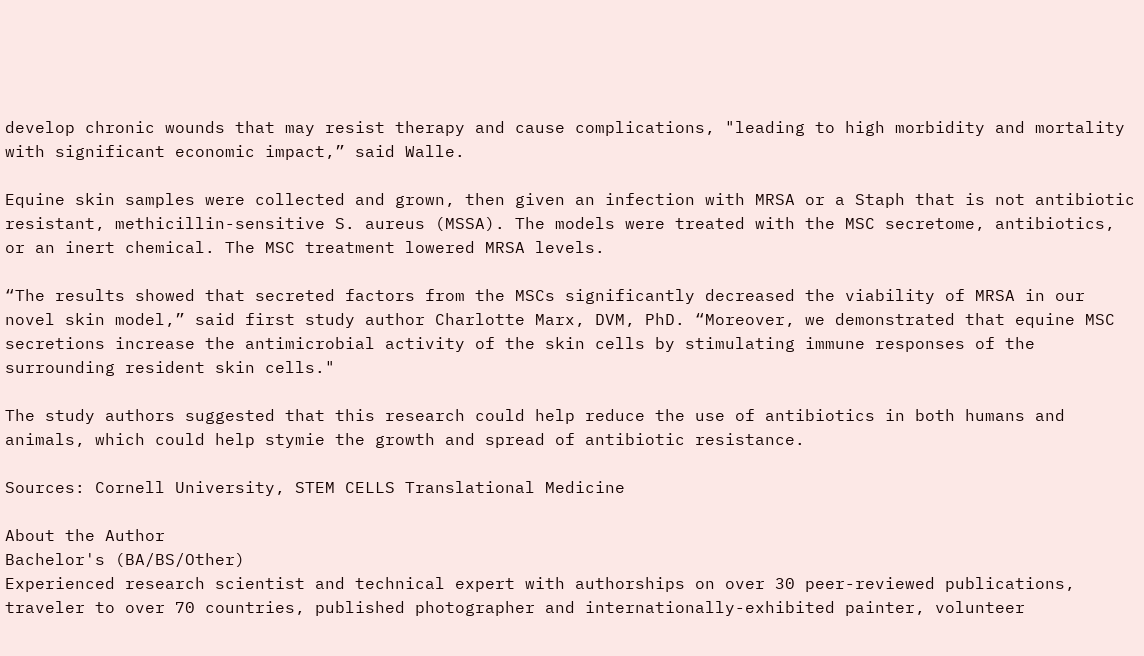develop chronic wounds that may resist therapy and cause complications, "leading to high morbidity and mortality with significant economic impact,” said Walle.

Equine skin samples were collected and grown, then given an infection with MRSA or a Staph that is not antibiotic resistant, methicillin-sensitive S. aureus (MSSA). The models were treated with the MSC secretome, antibiotics, or an inert chemical. The MSC treatment lowered MRSA levels.

“The results showed that secreted factors from the MSCs significantly decreased the viability of MRSA in our novel skin model,” said first study author Charlotte Marx, DVM, PhD. “Moreover, we demonstrated that equine MSC secretions increase the antimicrobial activity of the skin cells by stimulating immune responses of the surrounding resident skin cells."

The study authors suggested that this research could help reduce the use of antibiotics in both humans and animals, which could help stymie the growth and spread of antibiotic resistance.

Sources: Cornell University, STEM CELLS Translational Medicine

About the Author
Bachelor's (BA/BS/Other)
Experienced research scientist and technical expert with authorships on over 30 peer-reviewed publications, traveler to over 70 countries, published photographer and internationally-exhibited painter, volunteer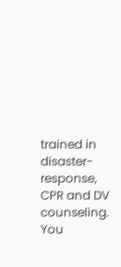trained in disaster-response, CPR and DV counseling.
You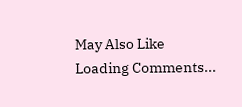May Also Like
Loading Comments...